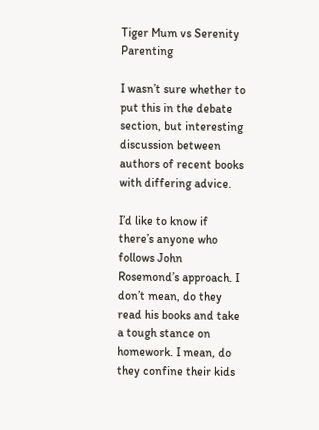Tiger Mum vs Serenity Parenting

I wasn’t sure whether to put this in the debate section, but interesting discussion between authors of recent books with differing advice.

I’d like to know if there’s anyone who follows John Rosemond’s approach. I don’t mean, do they read his books and take a tough stance on homework. I mean, do they confine their kids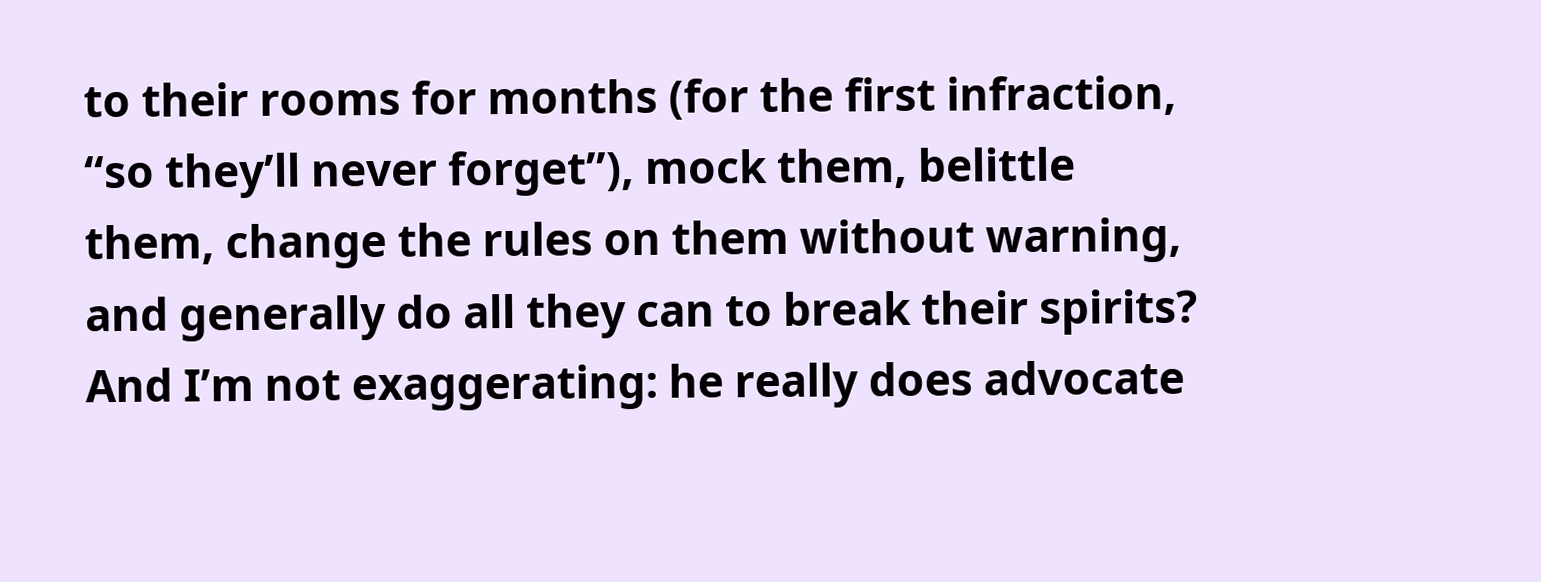to their rooms for months (for the first infraction, “so they’ll never forget”), mock them, belittle them, change the rules on them without warning, and generally do all they can to break their spirits? And I’m not exaggerating: he really does advocate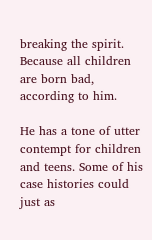breaking the spirit. Because all children are born bad, according to him.

He has a tone of utter contempt for children and teens. Some of his case histories could just as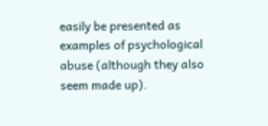easily be presented as examples of psychological abuse (although they also seem made up).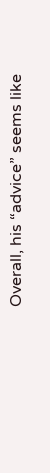Overall, his “advice” seems like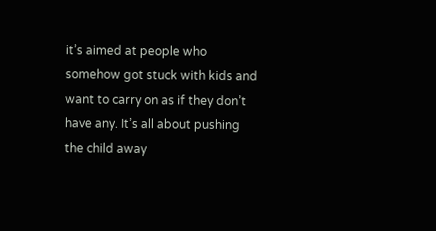it’s aimed at people who somehow got stuck with kids and want to carry on as if they don’t have any. It’s all about pushing the child away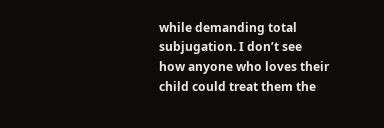while demanding total subjugation. I don’t see how anyone who loves their child could treat them the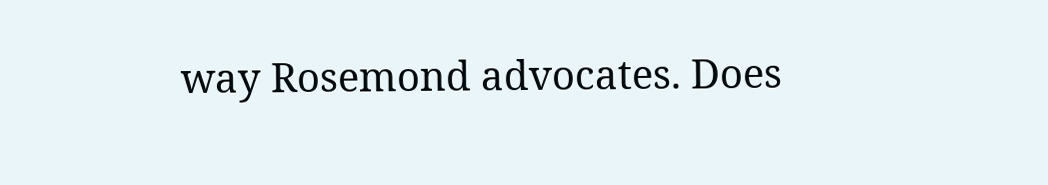way Rosemond advocates. Does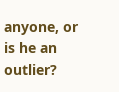anyone, or is he an outlier?